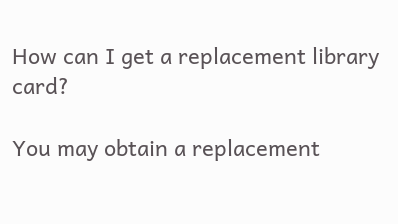How can I get a replacement library card?

You may obtain a replacement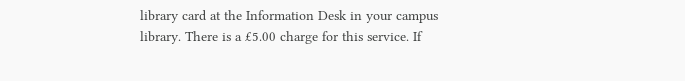library card at the Information Desk in your campus library. There is a £5.00 charge for this service. If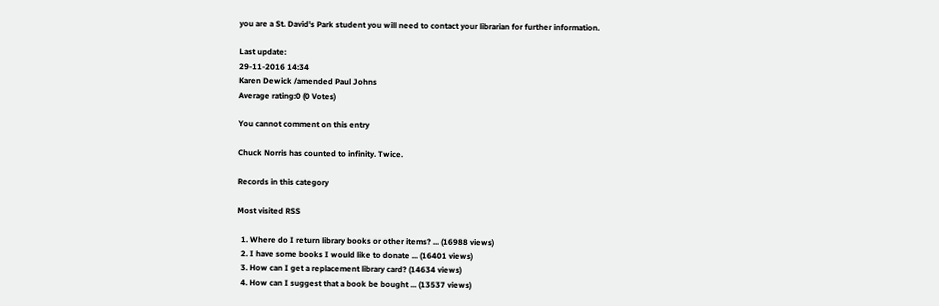you are a St. David's Park student you will need to contact your librarian for further information.

Last update:
29-11-2016 14:34
Karen Dewick /amended Paul Johns
Average rating:0 (0 Votes)

You cannot comment on this entry

Chuck Norris has counted to infinity. Twice.

Records in this category

Most visited RSS

  1. Where do I return library books or other items? ... (16988 views)
  2. I have some books I would like to donate ... (16401 views)
  3. How can I get a replacement library card? (14634 views)
  4. How can I suggest that a book be bought ... (13537 views)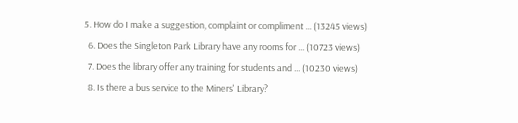5. How do I make a suggestion, complaint or compliment ... (13245 views)
  6. Does the Singleton Park Library have any rooms for ... (10723 views)
  7. Does the library offer any training for students and ... (10230 views)
  8. Is there a bus service to the Miners' Library?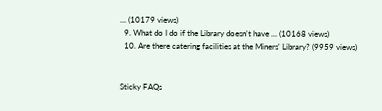... (10179 views)
  9. What do I do if the Library doesn't have ... (10168 views)
  10. Are there catering facilities at the Miners' Library? (9959 views)


Sticky FAQs